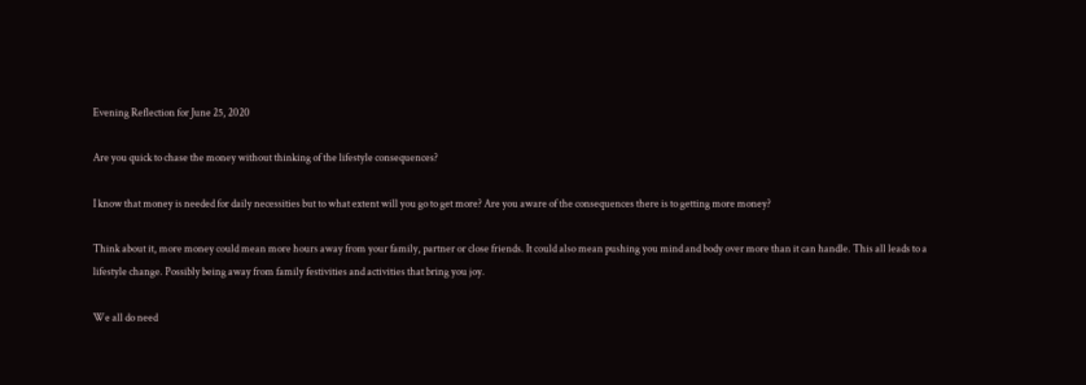Evening Reflection for June 25, 2020

Are you quick to chase the money without thinking of the lifestyle consequences?

I know that money is needed for daily necessities but to what extent will you go to get more? Are you aware of the consequences there is to getting more money?

Think about it, more money could mean more hours away from your family, partner or close friends. It could also mean pushing you mind and body over more than it can handle. This all leads to a lifestyle change. Possibly being away from family festivities and activities that bring you joy.

We all do need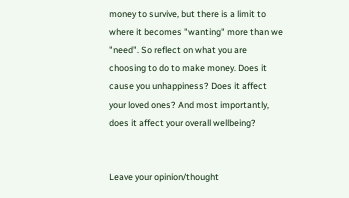money to survive, but there is a limit to where it becomes "wanting" more than we "need". So reflect on what you are choosing to do to make money. Does it cause you unhappiness? Does it affect your loved ones? And most importantly,  does it affect your overall wellbeing?


Leave your opinion/thought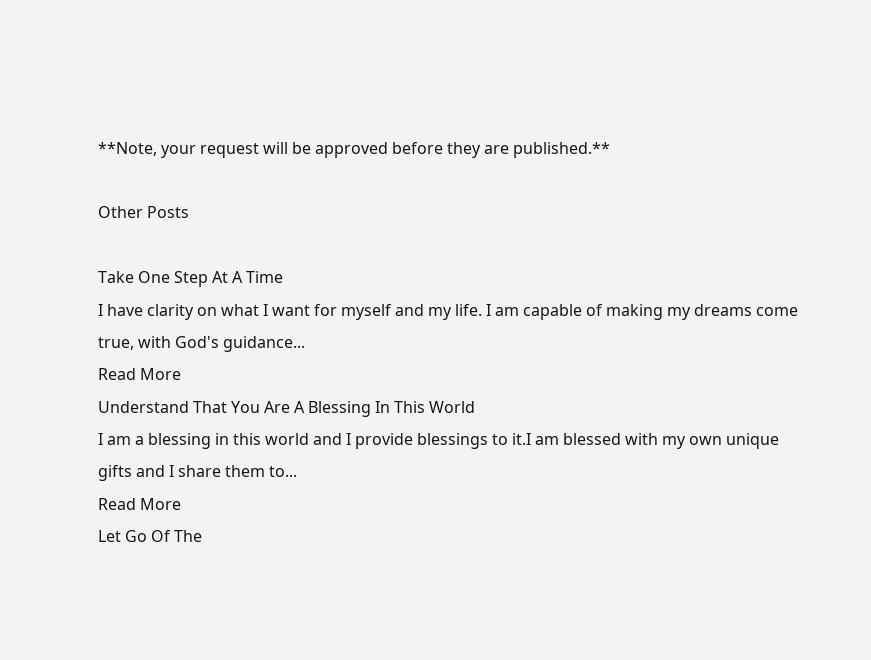**Note, your request will be approved before they are published.**

Other Posts

Take One Step At A Time
I have clarity on what I want for myself and my life. I am capable of making my dreams come true, with God's guidance...
Read More
Understand That You Are A Blessing In This World
I am a blessing in this world and I provide blessings to it.I am blessed with my own unique gifts and I share them to...
Read More
Let Go Of The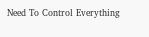Need To Control Everything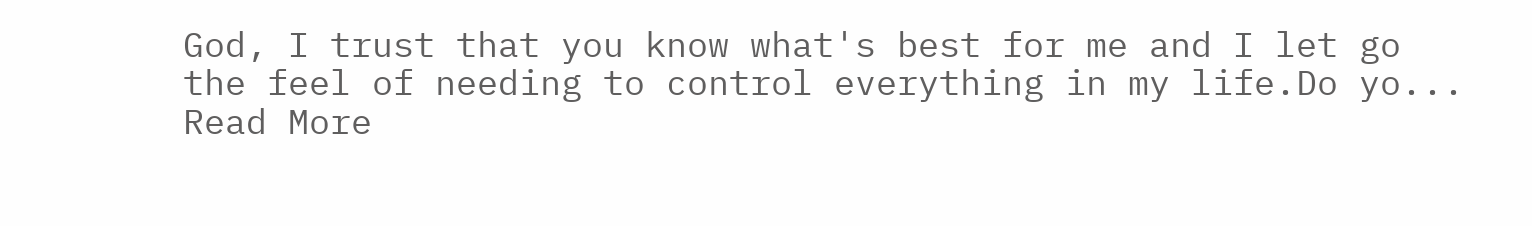God, I trust that you know what's best for me and I let go the feel of needing to control everything in my life.Do yo...
Read More